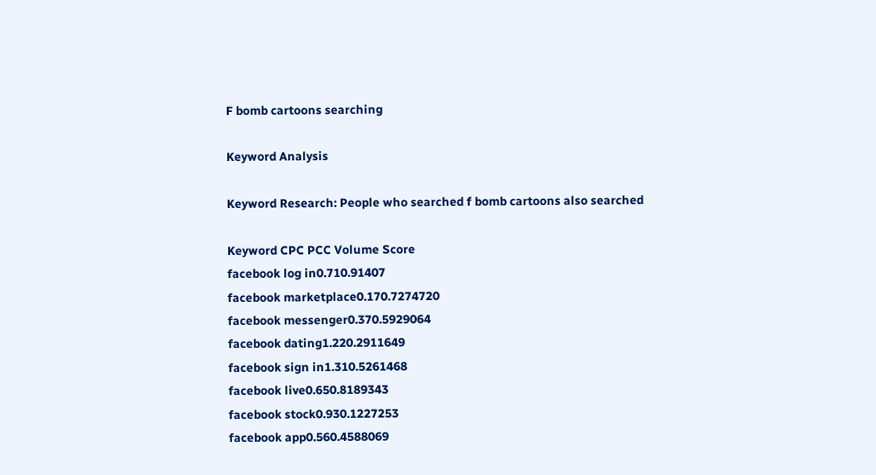F bomb cartoons searching

Keyword Analysis

Keyword Research: People who searched f bomb cartoons also searched

Keyword CPC PCC Volume Score
facebook log in0.710.91407
facebook marketplace0.170.7274720
facebook messenger0.370.5929064
facebook dating1.220.2911649
facebook sign in1.310.5261468
facebook live0.650.8189343
facebook stock0.930.1227253
facebook app0.560.4588069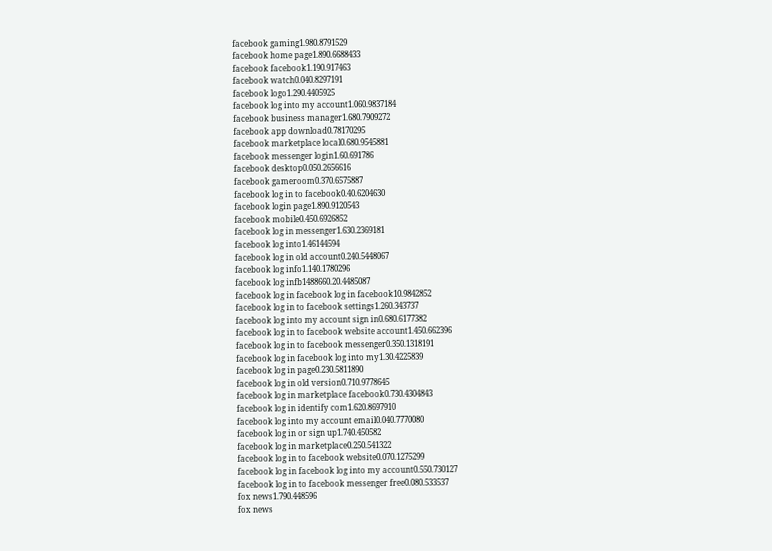facebook gaming1.980.8791529
facebook home page1.890.6688433
facebook facebook1.190.917463
facebook watch0.040.8297191
facebook logo1.290.4405925
facebook log into my account1.060.9837184
facebook business manager1.680.7909272
facebook app download0.78170295
facebook marketplace local0.680.9545881
facebook messenger login1.60.691786
facebook desktop0.050.2656616
facebook gameroom0.370.6575887
facebook log in to facebook0.40.6204630
facebook login page1.890.9120543
facebook mobile0.450.6926852
facebook log in messenger1.630.2369181
facebook log into1.46144594
facebook log in old account0.240.5448067
facebook log info1.140.1780296
facebook log infb1488660.20.4485087
facebook log in facebook log in facebook10.9842852
facebook log in to facebook settings1.260.343737
facebook log into my account sign in0.680.6177382
facebook log in to facebook website account1.450.662396
facebook log in to facebook messenger0.350.1318191
facebook log in facebook log into my1.30.4225839
facebook log in page0.230.5811890
facebook log in old version0.710.9778645
facebook log in marketplace facebook0.730.4304843
facebook log in identify com1.620.8697910
facebook log into my account email0.040.7770080
facebook log in or sign up1.740.450582
facebook log in marketplace0.250.541322
facebook log in to facebook website0.070.1275299
facebook log in facebook log into my account0.550.730127
facebook log in to facebook messenger free0.080.533537
fox news1.790.448596
fox news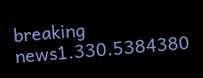breaking news1.330.5384380